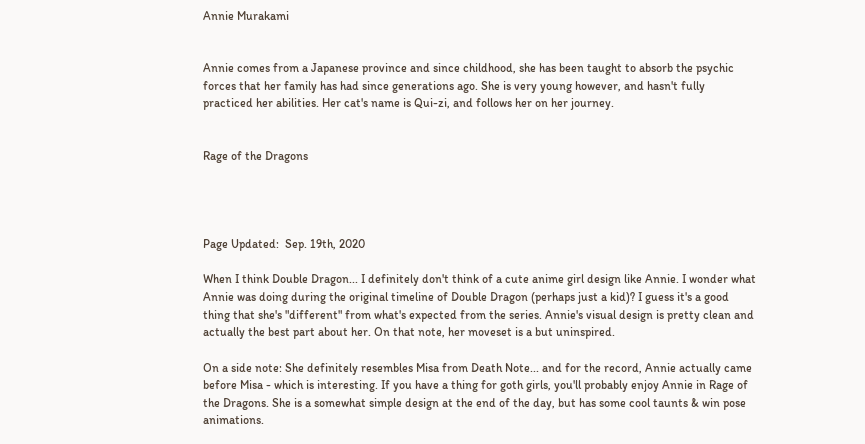Annie Murakami


Annie comes from a Japanese province and since childhood, she has been taught to absorb the psychic forces that her family has had since generations ago. She is very young however, and hasn't fully practiced her abilities. Her cat's name is Qui-zi, and follows her on her journey.


Rage of the Dragons




Page Updated:  Sep. 19th, 2020

When I think Double Dragon... I definitely don't think of a cute anime girl design like Annie. I wonder what Annie was doing during the original timeline of Double Dragon (perhaps just a kid)? I guess it's a good thing that she's "different" from what's expected from the series. Annie's visual design is pretty clean and actually the best part about her. On that note, her moveset is a but uninspired.

On a side note: She definitely resembles Misa from Death Note... and for the record, Annie actually came before Misa - which is interesting. If you have a thing for goth girls, you'll probably enjoy Annie in Rage of the Dragons. She is a somewhat simple design at the end of the day, but has some cool taunts & win pose animations.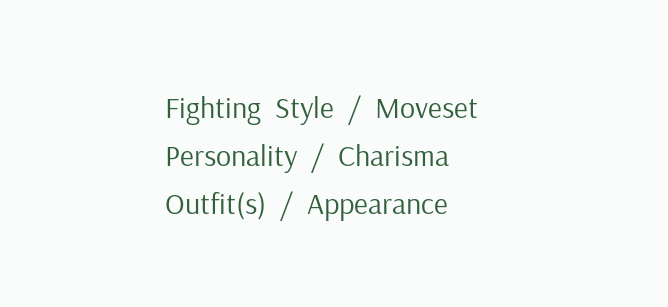Fighting  Style  /  Moveset
Personality  /  Charisma
Outfit(s)  /  Appearance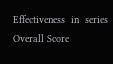Effectiveness  in  series
Overall Score